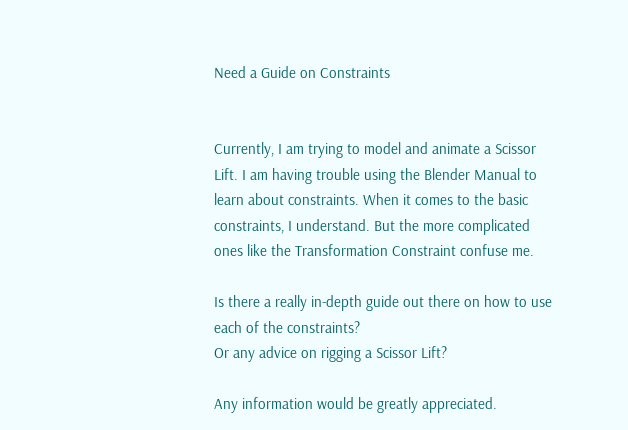Need a Guide on Constraints


Currently, I am trying to model and animate a Scissor Lift. I am having trouble using the Blender Manual to learn about constraints. When it comes to the basic constraints, I understand. But the more complicated ones like the Transformation Constraint confuse me.

Is there a really in-depth guide out there on how to use each of the constraints?
Or any advice on rigging a Scissor Lift?

Any information would be greatly appreciated.